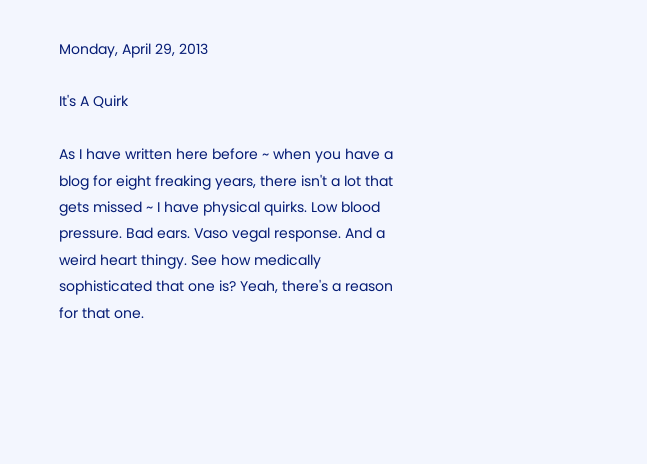Monday, April 29, 2013

It's A Quirk

As I have written here before ~ when you have a blog for eight freaking years, there isn't a lot that gets missed ~ I have physical quirks. Low blood pressure. Bad ears. Vaso vegal response. And a weird heart thingy. See how medically sophisticated that one is? Yeah, there's a reason for that one.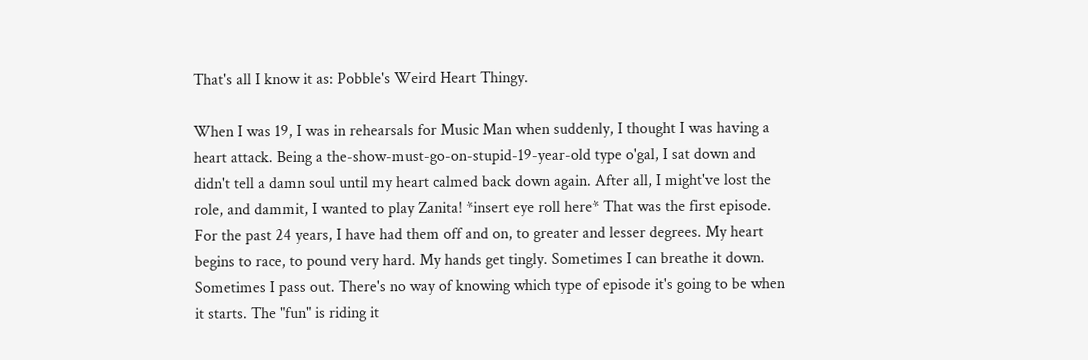That's all I know it as: Pobble's Weird Heart Thingy.

When I was 19, I was in rehearsals for Music Man when suddenly, I thought I was having a heart attack. Being a the-show-must-go-on-stupid-19-year-old type o'gal, I sat down and didn't tell a damn soul until my heart calmed back down again. After all, I might've lost the role, and dammit, I wanted to play Zanita! *insert eye roll here* That was the first episode. For the past 24 years, I have had them off and on, to greater and lesser degrees. My heart begins to race, to pound very hard. My hands get tingly. Sometimes I can breathe it down. Sometimes I pass out. There's no way of knowing which type of episode it's going to be when it starts. The "fun" is riding it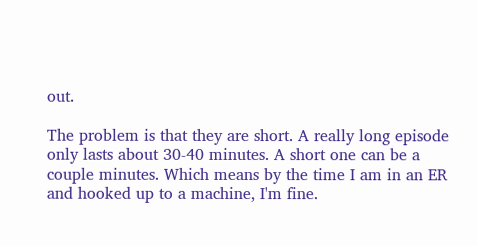out.

The problem is that they are short. A really long episode only lasts about 30-40 minutes. A short one can be a couple minutes. Which means by the time I am in an ER and hooked up to a machine, I'm fine.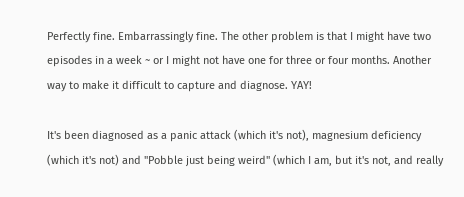Perfectly fine. Embarrassingly fine. The other problem is that I might have two episodes in a week ~ or I might not have one for three or four months. Another way to make it difficult to capture and diagnose. YAY!

It's been diagnosed as a panic attack (which it's not), magnesium deficiency (which it's not) and "Pobble just being weird" (which I am, but it's not, and really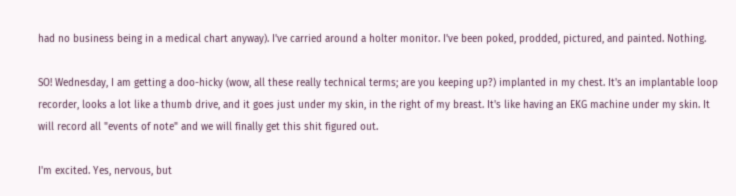had no business being in a medical chart anyway). I've carried around a holter monitor. I've been poked, prodded, pictured, and painted. Nothing.

SO! Wednesday, I am getting a doo-hicky (wow, all these really technical terms; are you keeping up?) implanted in my chest. It's an implantable loop recorder, looks a lot like a thumb drive, and it goes just under my skin, in the right of my breast. It's like having an EKG machine under my skin. It will record all "events of note" and we will finally get this shit figured out.

I'm excited. Yes, nervous, but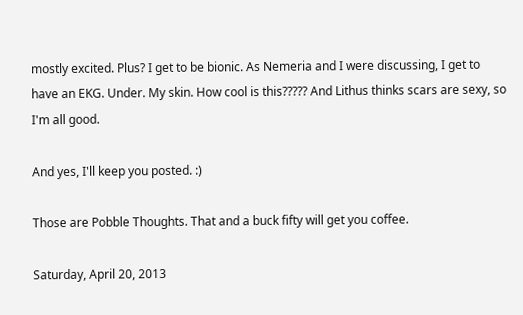mostly excited. Plus? I get to be bionic. As Nemeria and I were discussing, I get to have an EKG. Under. My skin. How cool is this????? And Lithus thinks scars are sexy, so I'm all good.

And yes, I'll keep you posted. :)

Those are Pobble Thoughts. That and a buck fifty will get you coffee.

Saturday, April 20, 2013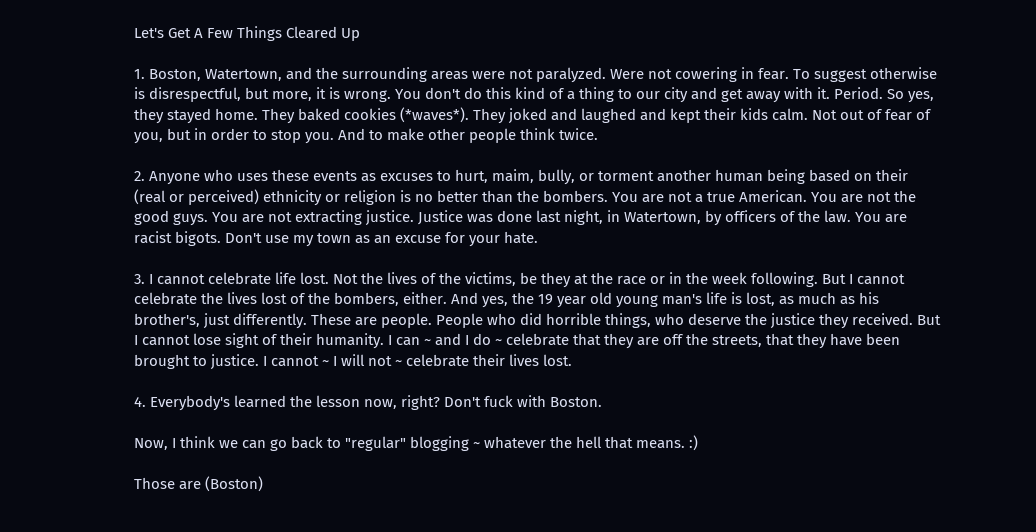Let's Get A Few Things Cleared Up

1. Boston, Watertown, and the surrounding areas were not paralyzed. Were not cowering in fear. To suggest otherwise is disrespectful, but more, it is wrong. You don't do this kind of a thing to our city and get away with it. Period. So yes, they stayed home. They baked cookies (*waves*). They joked and laughed and kept their kids calm. Not out of fear of you, but in order to stop you. And to make other people think twice.

2. Anyone who uses these events as excuses to hurt, maim, bully, or torment another human being based on their (real or perceived) ethnicity or religion is no better than the bombers. You are not a true American. You are not the good guys. You are not extracting justice. Justice was done last night, in Watertown, by officers of the law. You are racist bigots. Don't use my town as an excuse for your hate.

3. I cannot celebrate life lost. Not the lives of the victims, be they at the race or in the week following. But I cannot celebrate the lives lost of the bombers, either. And yes, the 19 year old young man's life is lost, as much as his brother's, just differently. These are people. People who did horrible things, who deserve the justice they received. But I cannot lose sight of their humanity. I can ~ and I do ~ celebrate that they are off the streets, that they have been brought to justice. I cannot ~ I will not ~ celebrate their lives lost.

4. Everybody's learned the lesson now, right? Don't fuck with Boston.

Now, I think we can go back to "regular" blogging ~ whatever the hell that means. :)

Those are (Boston)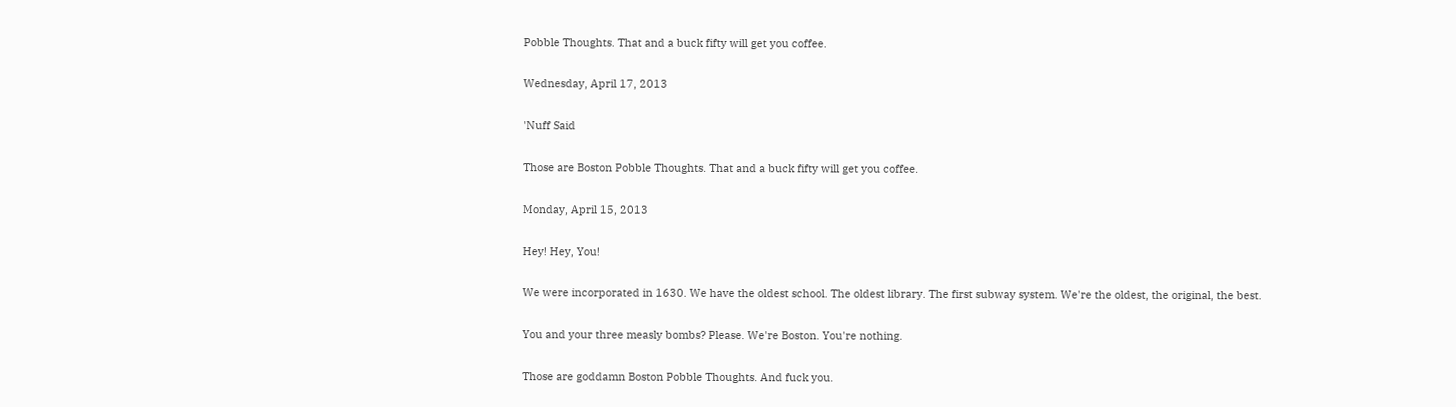Pobble Thoughts. That and a buck fifty will get you coffee.

Wednesday, April 17, 2013

'Nuff Said

Those are Boston Pobble Thoughts. That and a buck fifty will get you coffee.

Monday, April 15, 2013

Hey! Hey, You!

We were incorporated in 1630. We have the oldest school. The oldest library. The first subway system. We're the oldest, the original, the best.

You and your three measly bombs? Please. We're Boston. You're nothing.

Those are goddamn Boston Pobble Thoughts. And fuck you.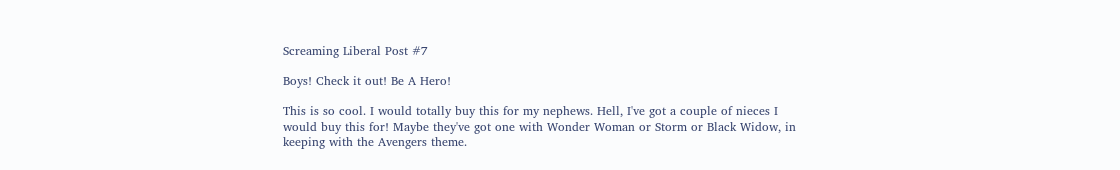Screaming Liberal Post #7

Boys! Check it out! Be A Hero!

This is so cool. I would totally buy this for my nephews. Hell, I've got a couple of nieces I would buy this for! Maybe they've got one with Wonder Woman or Storm or Black Widow, in keeping with the Avengers theme.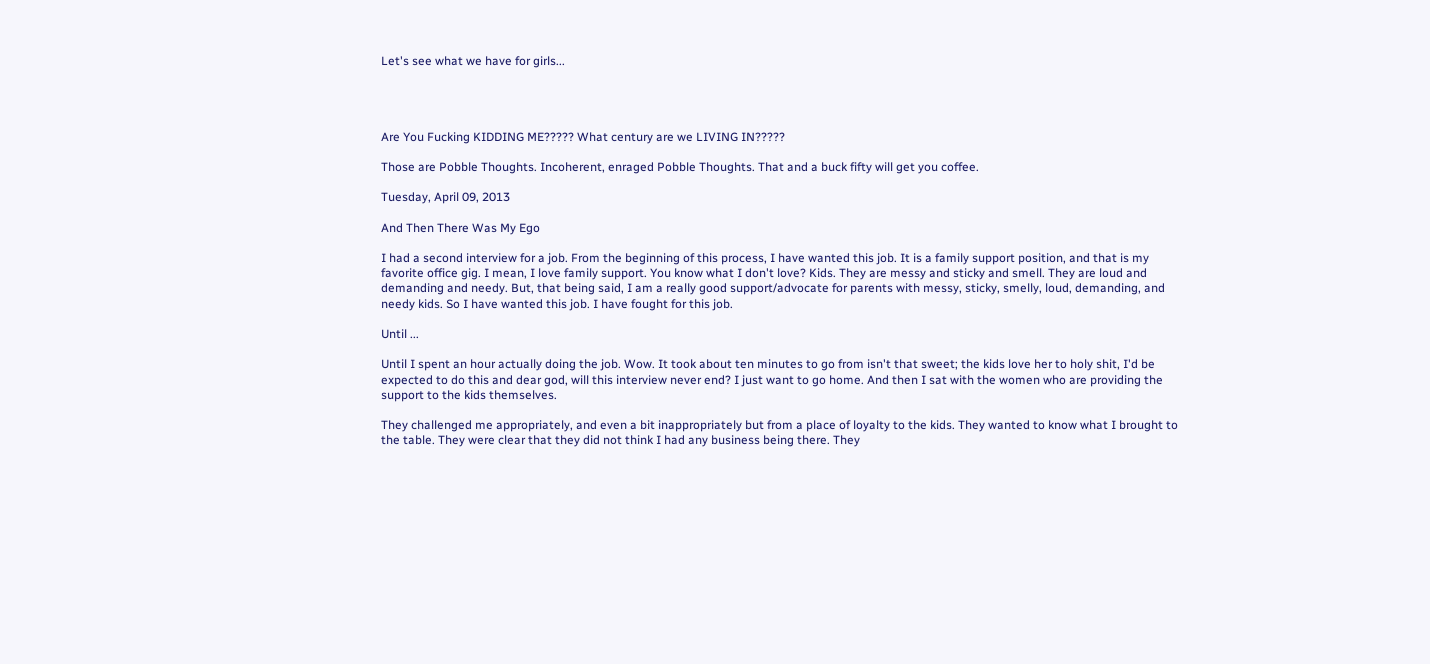Let's see what we have for girls...




Are You Fucking KIDDING ME????? What century are we LIVING IN?????

Those are Pobble Thoughts. Incoherent, enraged Pobble Thoughts. That and a buck fifty will get you coffee.

Tuesday, April 09, 2013

And Then There Was My Ego

I had a second interview for a job. From the beginning of this process, I have wanted this job. It is a family support position, and that is my favorite office gig. I mean, I love family support. You know what I don't love? Kids. They are messy and sticky and smell. They are loud and demanding and needy. But, that being said, I am a really good support/advocate for parents with messy, sticky, smelly, loud, demanding, and needy kids. So I have wanted this job. I have fought for this job.

Until ...

Until I spent an hour actually doing the job. Wow. It took about ten minutes to go from isn't that sweet; the kids love her to holy shit, I'd be expected to do this and dear god, will this interview never end? I just want to go home. And then I sat with the women who are providing the support to the kids themselves.

They challenged me appropriately, and even a bit inappropriately but from a place of loyalty to the kids. They wanted to know what I brought to the table. They were clear that they did not think I had any business being there. They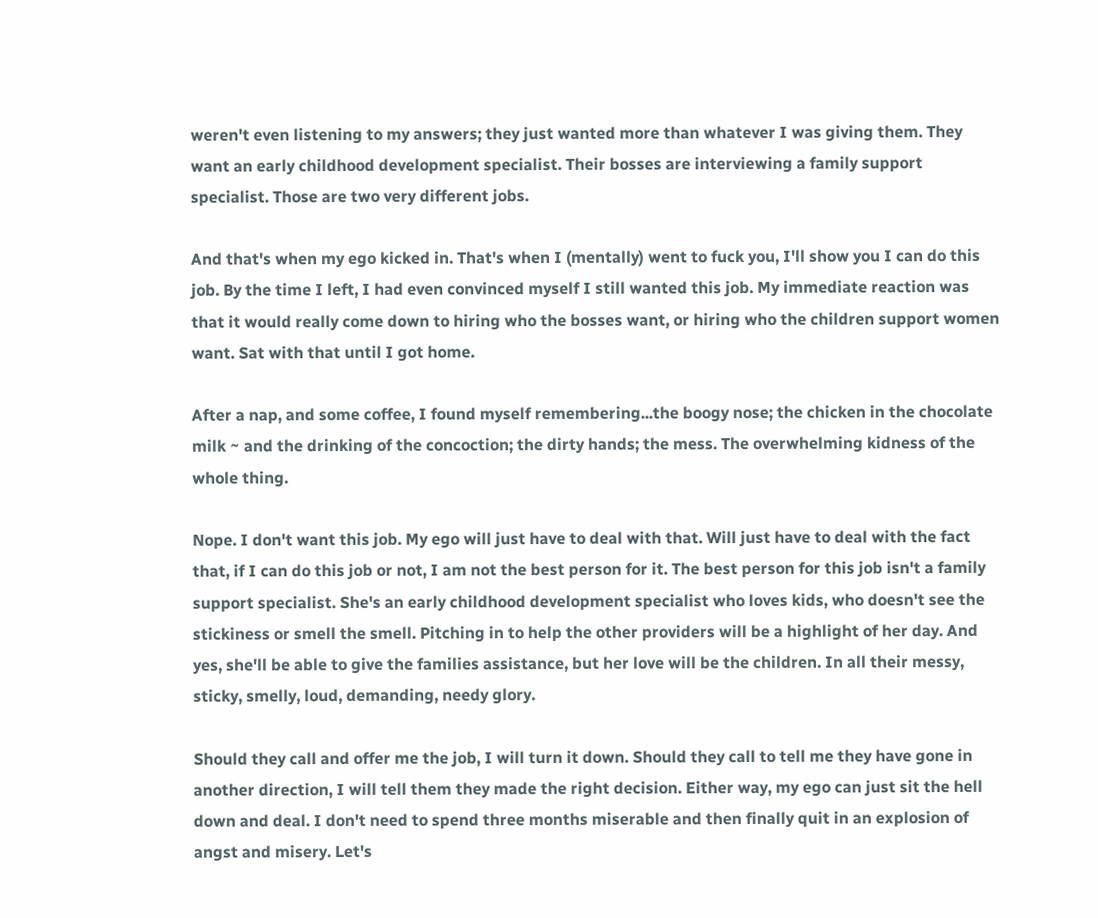weren't even listening to my answers; they just wanted more than whatever I was giving them. They want an early childhood development specialist. Their bosses are interviewing a family support specialist. Those are two very different jobs.

And that's when my ego kicked in. That's when I (mentally) went to fuck you, I'll show you I can do this job. By the time I left, I had even convinced myself I still wanted this job. My immediate reaction was that it would really come down to hiring who the bosses want, or hiring who the children support women want. Sat with that until I got home.

After a nap, and some coffee, I found myself remembering...the boogy nose; the chicken in the chocolate milk ~ and the drinking of the concoction; the dirty hands; the mess. The overwhelming kidness of the whole thing.

Nope. I don't want this job. My ego will just have to deal with that. Will just have to deal with the fact that, if I can do this job or not, I am not the best person for it. The best person for this job isn't a family support specialist. She's an early childhood development specialist who loves kids, who doesn't see the stickiness or smell the smell. Pitching in to help the other providers will be a highlight of her day. And yes, she'll be able to give the families assistance, but her love will be the children. In all their messy, sticky, smelly, loud, demanding, needy glory.

Should they call and offer me the job, I will turn it down. Should they call to tell me they have gone in another direction, I will tell them they made the right decision. Either way, my ego can just sit the hell down and deal. I don't need to spend three months miserable and then finally quit in an explosion of angst and misery. Let's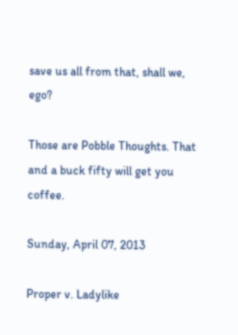save us all from that, shall we, ego?

Those are Pobble Thoughts. That and a buck fifty will get you coffee.

Sunday, April 07, 2013

Proper v. Ladylike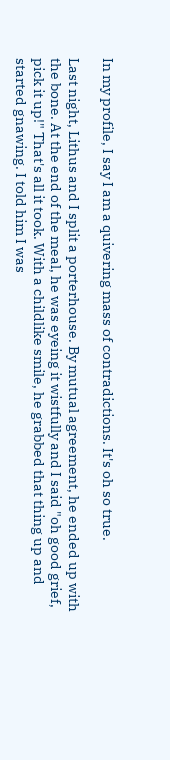In my profile, I say I am a quivering mass of contradictions. It's oh so true.

Last night, Lithus and I split a porterhouse. By mutual agreement, he ended up with the bone. At the end of the meal, he was eyeing it wistfully and I said "oh good grief, pick it up!" That's all it took. With a childlike smile, he grabbed that thing up and started gnawing. I told him I was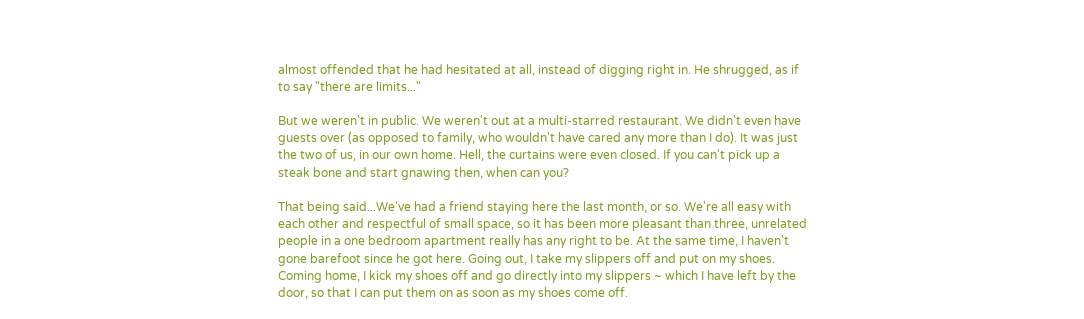almost offended that he had hesitated at all, instead of digging right in. He shrugged, as if to say "there are limits..."

But we weren't in public. We weren't out at a multi-starred restaurant. We didn't even have guests over (as opposed to family, who wouldn't have cared any more than I do). It was just the two of us, in our own home. Hell, the curtains were even closed. If you can't pick up a steak bone and start gnawing then, when can you?

That being said...We've had a friend staying here the last month, or so. We're all easy with each other and respectful of small space, so it has been more pleasant than three, unrelated people in a one bedroom apartment really has any right to be. At the same time, I haven't gone barefoot since he got here. Going out, I take my slippers off and put on my shoes. Coming home, I kick my shoes off and go directly into my slippers ~ which I have left by the door, so that I can put them on as soon as my shoes come off.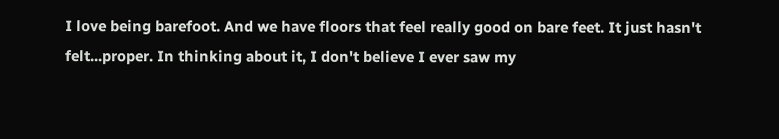I love being barefoot. And we have floors that feel really good on bare feet. It just hasn't felt...proper. In thinking about it, I don't believe I ever saw my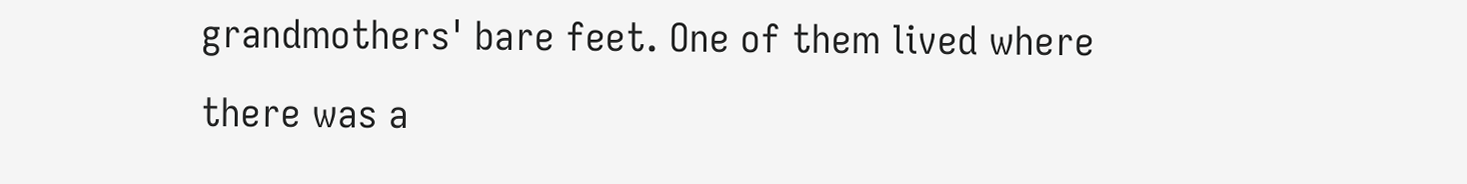grandmothers' bare feet. One of them lived where there was a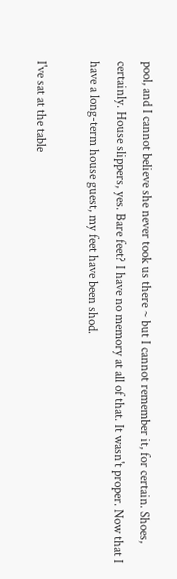pool, and I cannot believe she never took us there ~ but I cannot remember it, for certain. Shoes, certainly. House slippers, yes. Bare feet? I have no memory at all of that. It wasn't proper. Now that I have a long-term house guest, my feet have been shod.

I've sat at the table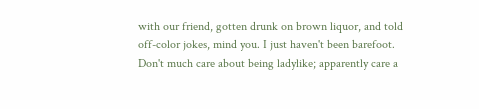with our friend, gotten drunk on brown liquor, and told off-color jokes, mind you. I just haven't been barefoot. Don't much care about being ladylike; apparently care a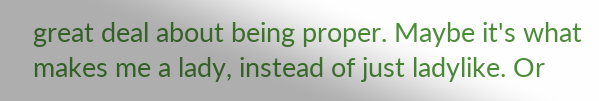great deal about being proper. Maybe it's what makes me a lady, instead of just ladylike. Or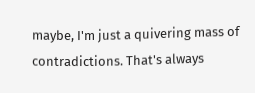maybe, I'm just a quivering mass of contradictions. That's always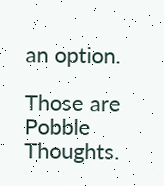an option.

Those are Pobble Thoughts.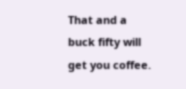That and a buck fifty will get you coffee.